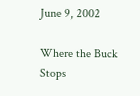June 9, 2002

Where the Buck Stops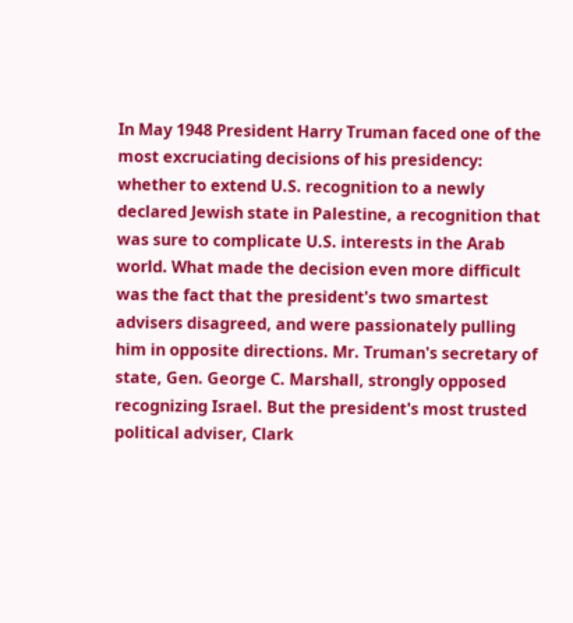In May 1948 President Harry Truman faced one of the most excruciating decisions of his presidency: whether to extend U.S. recognition to a newly declared Jewish state in Palestine, a recognition that was sure to complicate U.S. interests in the Arab world. What made the decision even more difficult was the fact that the president's two smartest advisers disagreed, and were passionately pulling him in opposite directions. Mr. Truman's secretary of state, Gen. George C. Marshall, strongly opposed recognizing Israel. But the president's most trusted political adviser, Clark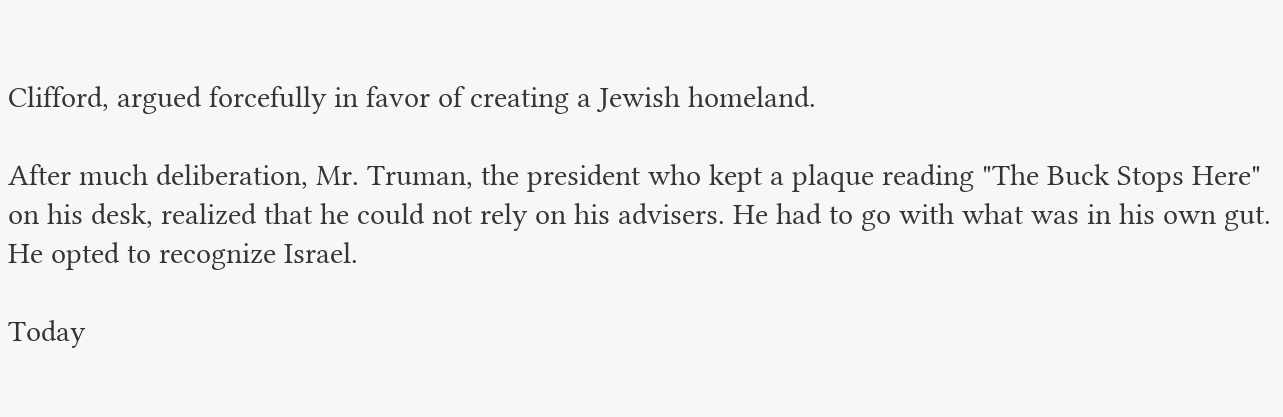Clifford, argued forcefully in favor of creating a Jewish homeland.

After much deliberation, Mr. Truman, the president who kept a plaque reading "The Buck Stops Here" on his desk, realized that he could not rely on his advisers. He had to go with what was in his own gut. He opted to recognize Israel.

Today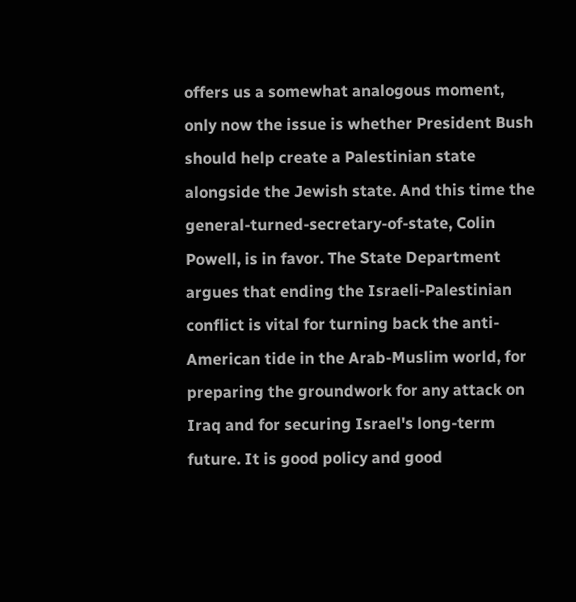offers us a somewhat analogous moment, only now the issue is whether President Bush should help create a Palestinian state alongside the Jewish state. And this time the general-turned-secretary-of-state, Colin Powell, is in favor. The State Department argues that ending the Israeli-Palestinian conflict is vital for turning back the anti-American tide in the Arab-Muslim world, for preparing the groundwork for any attack on Iraq and for securing Israel's long-term future. It is good policy and good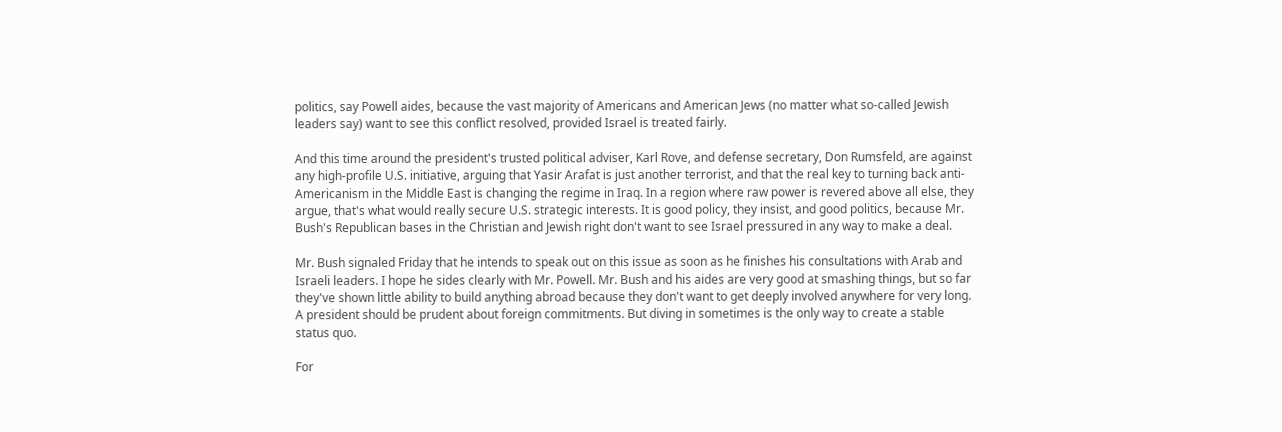politics, say Powell aides, because the vast majority of Americans and American Jews (no matter what so-called Jewish leaders say) want to see this conflict resolved, provided Israel is treated fairly.

And this time around the president's trusted political adviser, Karl Rove, and defense secretary, Don Rumsfeld, are against any high-profile U.S. initiative, arguing that Yasir Arafat is just another terrorist, and that the real key to turning back anti-Americanism in the Middle East is changing the regime in Iraq. In a region where raw power is revered above all else, they argue, that's what would really secure U.S. strategic interests. It is good policy, they insist, and good politics, because Mr. Bush's Republican bases in the Christian and Jewish right don't want to see Israel pressured in any way to make a deal.

Mr. Bush signaled Friday that he intends to speak out on this issue as soon as he finishes his consultations with Arab and Israeli leaders. I hope he sides clearly with Mr. Powell. Mr. Bush and his aides are very good at smashing things, but so far they've shown little ability to build anything abroad because they don't want to get deeply involved anywhere for very long. A president should be prudent about foreign commitments. But diving in sometimes is the only way to create a stable status quo.

For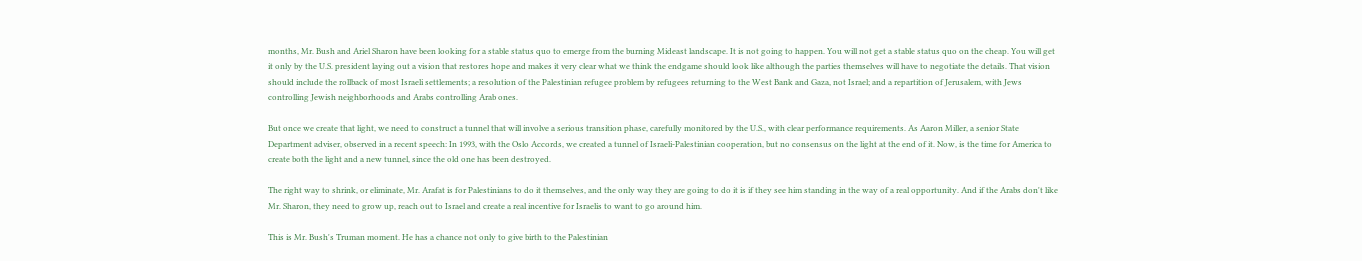months, Mr. Bush and Ariel Sharon have been looking for a stable status quo to emerge from the burning Mideast landscape. It is not going to happen. You will not get a stable status quo on the cheap. You will get it only by the U.S. president laying out a vision that restores hope and makes it very clear what we think the endgame should look like although the parties themselves will have to negotiate the details. That vision should include the rollback of most Israeli settlements; a resolution of the Palestinian refugee problem by refugees returning to the West Bank and Gaza, not Israel; and a repartition of Jerusalem, with Jews controlling Jewish neighborhoods and Arabs controlling Arab ones.

But once we create that light, we need to construct a tunnel that will involve a serious transition phase, carefully monitored by the U.S., with clear performance requirements. As Aaron Miller, a senior State Department adviser, observed in a recent speech: In 1993, with the Oslo Accords, we created a tunnel of Israeli-Palestinian cooperation, but no consensus on the light at the end of it. Now, is the time for America to create both the light and a new tunnel, since the old one has been destroyed.

The right way to shrink, or eliminate, Mr. Arafat is for Palestinians to do it themselves, and the only way they are going to do it is if they see him standing in the way of a real opportunity. And if the Arabs don't like Mr. Sharon, they need to grow up, reach out to Israel and create a real incentive for Israelis to want to go around him.

This is Mr. Bush's Truman moment. He has a chance not only to give birth to the Palestinian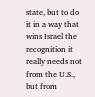state, but to do it in a way that wins Israel the recognition it really needs not from the U.S., but from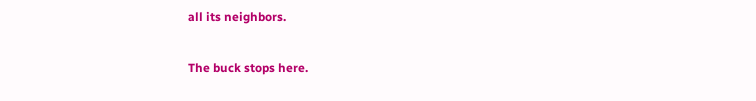all its neighbors.

The buck stops here.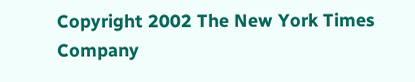Copyright 2002 The New York Times Company